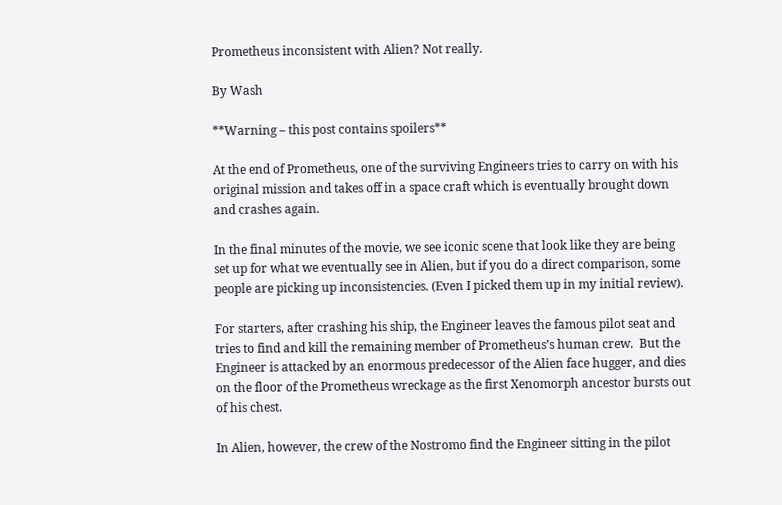Prometheus inconsistent with Alien? Not really.

By Wash

**Warning – this post contains spoilers**

At the end of Prometheus, one of the surviving Engineers tries to carry on with his original mission and takes off in a space craft which is eventually brought down and crashes again.

In the final minutes of the movie, we see iconic scene that look like they are being set up for what we eventually see in Alien, but if you do a direct comparison, some people are picking up inconsistencies. (Even I picked them up in my initial review).

For starters, after crashing his ship, the Engineer leaves the famous pilot seat and tries to find and kill the remaining member of Prometheus’s human crew.  But the Engineer is attacked by an enormous predecessor of the Alien face hugger, and dies on the floor of the Prometheus wreckage as the first Xenomorph ancestor bursts out of his chest.

In Alien, however, the crew of the Nostromo find the Engineer sitting in the pilot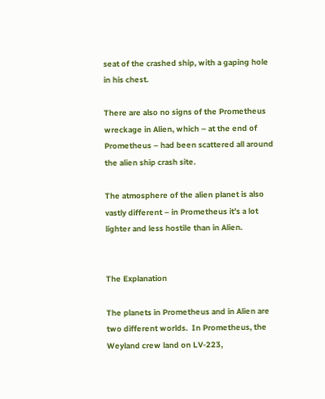seat of the crashed ship, with a gaping hole in his chest.

There are also no signs of the Prometheus wreckage in Alien, which – at the end of Prometheus – had been scattered all around the alien ship crash site.

The atmosphere of the alien planet is also vastly different – in Prometheus it’s a lot lighter and less hostile than in Alien.


The Explanation

The planets in Prometheus and in Alien are two different worlds.  In Prometheus, the Weyland crew land on LV-223,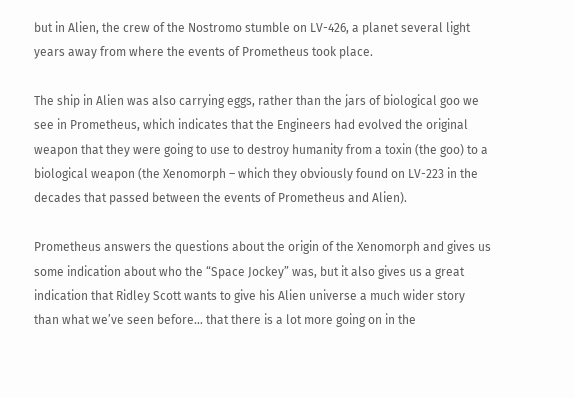but in Alien, the crew of the Nostromo stumble on LV-426, a planet several light years away from where the events of Prometheus took place.

The ship in Alien was also carrying eggs, rather than the jars of biological goo we see in Prometheus, which indicates that the Engineers had evolved the original weapon that they were going to use to destroy humanity from a toxin (the goo) to a biological weapon (the Xenomorph – which they obviously found on LV-223 in the decades that passed between the events of Prometheus and Alien).

Prometheus answers the questions about the origin of the Xenomorph and gives us some indication about who the “Space Jockey” was, but it also gives us a great indication that Ridley Scott wants to give his Alien universe a much wider story than what we’ve seen before… that there is a lot more going on in the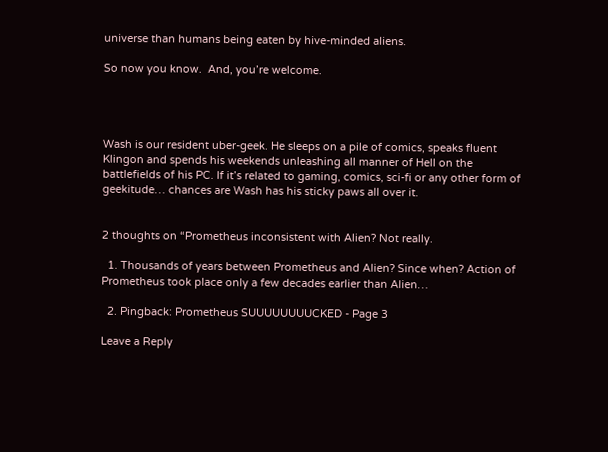universe than humans being eaten by hive-minded aliens.

So now you know.  And, you’re welcome.




Wash is our resident uber-geek. He sleeps on a pile of comics, speaks fluent Klingon and spends his weekends unleashing all manner of Hell on the battlefields of his PC. If it’s related to gaming, comics, sci-fi or any other form of geekitude… chances are Wash has his sticky paws all over it.


2 thoughts on “Prometheus inconsistent with Alien? Not really.

  1. Thousands of years between Prometheus and Alien? Since when? Action of Prometheus took place only a few decades earlier than Alien…

  2. Pingback: Prometheus SUUUUUUUUCKED - Page 3

Leave a Reply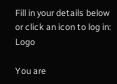Fill in your details below or click an icon to log in: Logo

You are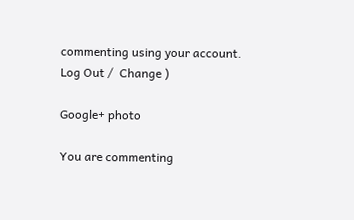commenting using your account. Log Out /  Change )

Google+ photo

You are commenting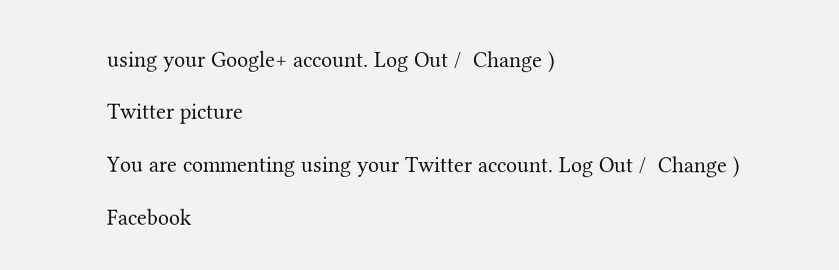using your Google+ account. Log Out /  Change )

Twitter picture

You are commenting using your Twitter account. Log Out /  Change )

Facebook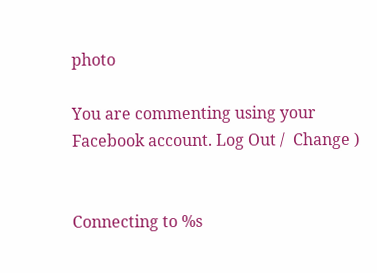photo

You are commenting using your Facebook account. Log Out /  Change )


Connecting to %s